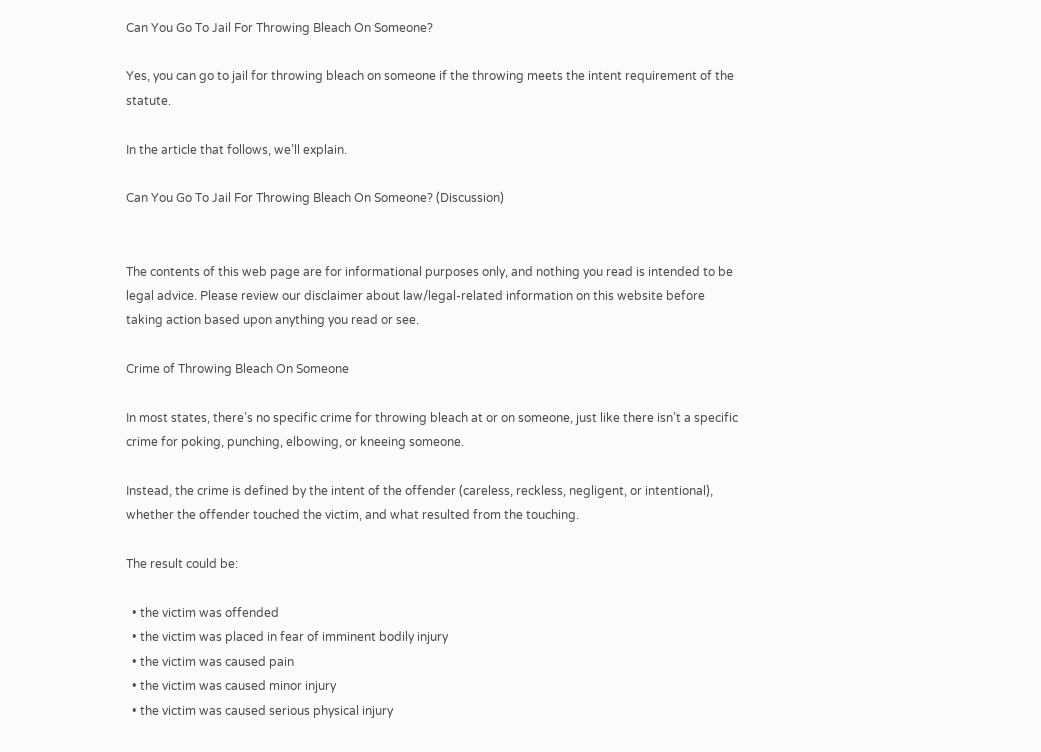Can You Go To Jail For Throwing Bleach On Someone?

Yes, you can go to jail for throwing bleach on someone if the throwing meets the intent requirement of the statute.

In the article that follows, we’ll explain.

Can You Go To Jail For Throwing Bleach On Someone? (Discussion)


The contents of this web page are for informational purposes only, and nothing you read is intended to be legal advice. Please review our disclaimer about law/legal-related information on this website before taking action based upon anything you read or see.

Crime of Throwing Bleach On Someone

In most states, there’s no specific crime for throwing bleach at or on someone, just like there isn’t a specific crime for poking, punching, elbowing, or kneeing someone.

Instead, the crime is defined by the intent of the offender (careless, reckless, negligent, or intentional), whether the offender touched the victim, and what resulted from the touching.

The result could be:

  • the victim was offended
  • the victim was placed in fear of imminent bodily injury
  • the victim was caused pain
  • the victim was caused minor injury
  • the victim was caused serious physical injury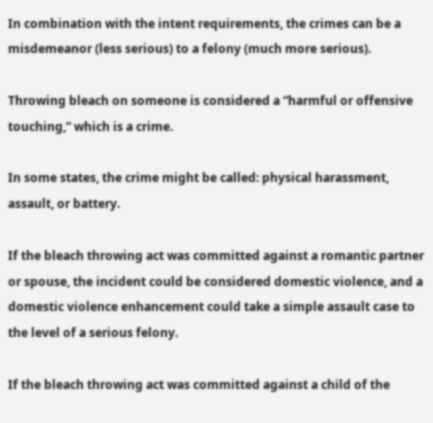In combination with the intent requirements, the crimes can be a misdemeanor (less serious) to a felony (much more serious).

Throwing bleach on someone is considered a “harmful or offensive touching,” which is a crime.

In some states, the crime might be called: physical harassment, assault, or battery.

If the bleach throwing act was committed against a romantic partner or spouse, the incident could be considered domestic violence, and a domestic violence enhancement could take a simple assault case to the level of a serious felony.

If the bleach throwing act was committed against a child of the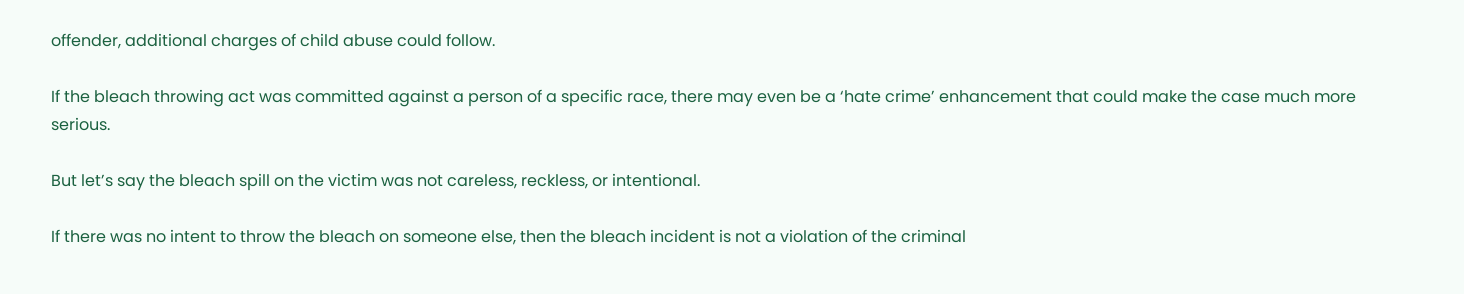offender, additional charges of child abuse could follow.

If the bleach throwing act was committed against a person of a specific race, there may even be a ‘hate crime’ enhancement that could make the case much more serious.

But let’s say the bleach spill on the victim was not careless, reckless, or intentional.

If there was no intent to throw the bleach on someone else, then the bleach incident is not a violation of the criminal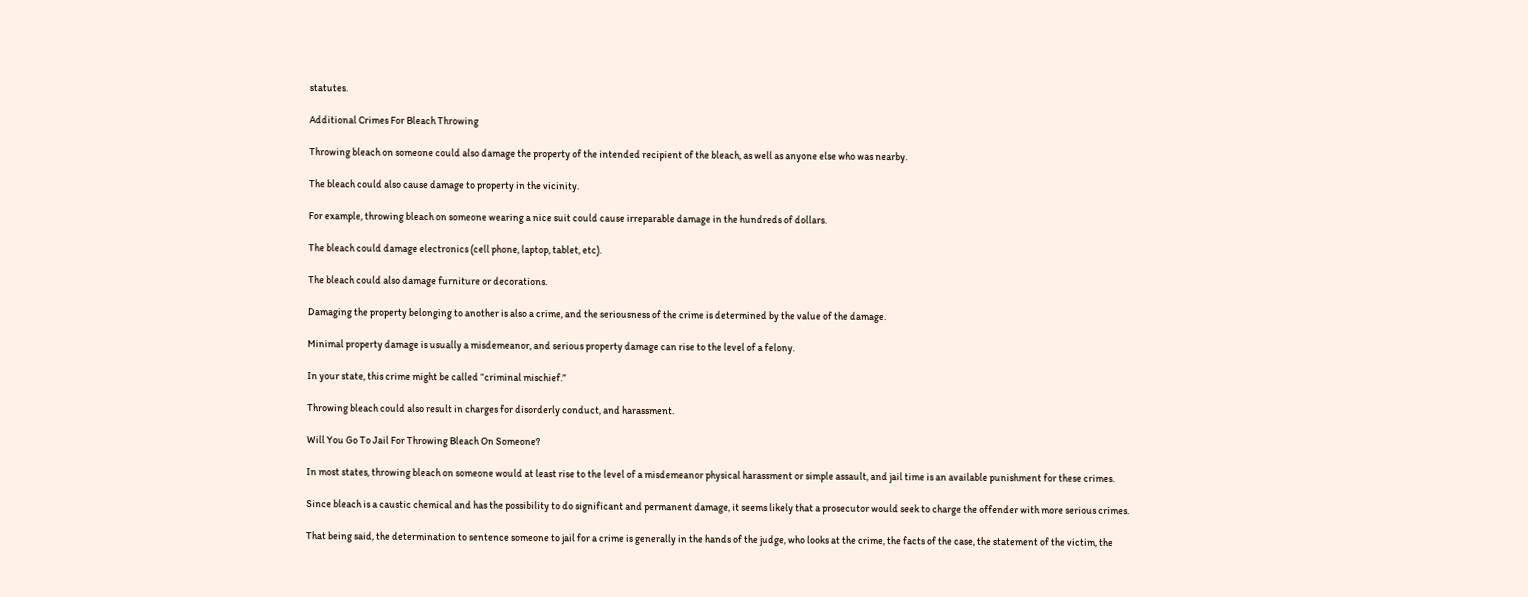statutes.

Additional Crimes For Bleach Throwing

Throwing bleach on someone could also damage the property of the intended recipient of the bleach, as well as anyone else who was nearby.

The bleach could also cause damage to property in the vicinity.

For example, throwing bleach on someone wearing a nice suit could cause irreparable damage in the hundreds of dollars.

The bleach could damage electronics (cell phone, laptop, tablet, etc).

The bleach could also damage furniture or decorations.

Damaging the property belonging to another is also a crime, and the seriousness of the crime is determined by the value of the damage.

Minimal property damage is usually a misdemeanor, and serious property damage can rise to the level of a felony.

In your state, this crime might be called “criminal mischief.”

Throwing bleach could also result in charges for disorderly conduct, and harassment.

Will You Go To Jail For Throwing Bleach On Someone?

In most states, throwing bleach on someone would at least rise to the level of a misdemeanor physical harassment or simple assault, and jail time is an available punishment for these crimes.

Since bleach is a caustic chemical and has the possibility to do significant and permanent damage, it seems likely that a prosecutor would seek to charge the offender with more serious crimes.

That being said, the determination to sentence someone to jail for a crime is generally in the hands of the judge, who looks at the crime, the facts of the case, the statement of the victim, the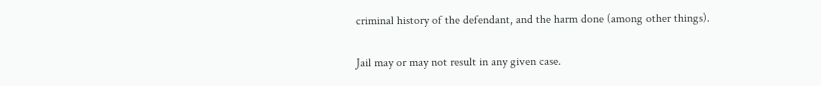criminal history of the defendant, and the harm done (among other things).

Jail may or may not result in any given case.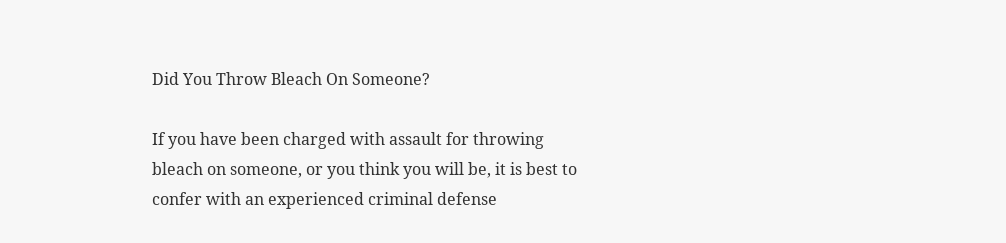Did You Throw Bleach On Someone?

If you have been charged with assault for throwing bleach on someone, or you think you will be, it is best to confer with an experienced criminal defense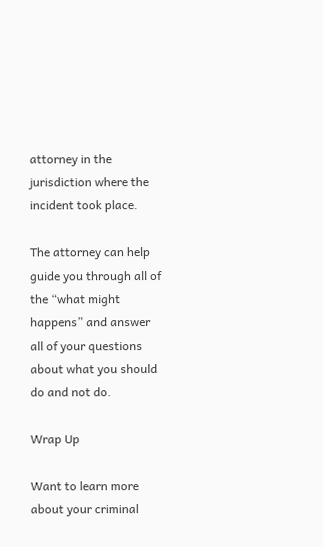attorney in the jurisdiction where the incident took place.

The attorney can help guide you through all of the “what might happens” and answer all of your questions about what you should do and not do.

Wrap Up

Want to learn more about your criminal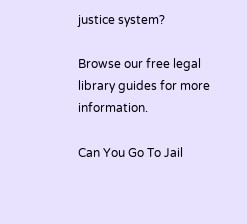justice system?

Browse our free legal library guides for more information.

Can You Go To Jail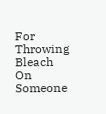For Throwing Bleach On Someone